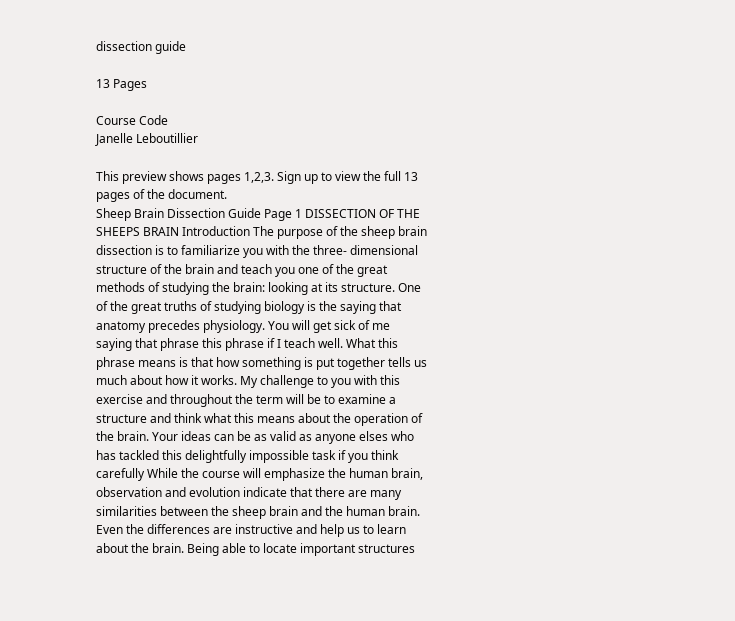dissection guide

13 Pages

Course Code
Janelle Leboutillier

This preview shows pages 1,2,3. Sign up to view the full 13 pages of the document.
Sheep Brain Dissection Guide Page 1 DISSECTION OF THE SHEEPS BRAIN Introduction The purpose of the sheep brain dissection is to familiarize you with the three- dimensional structure of the brain and teach you one of the great methods of studying the brain: looking at its structure. One of the great truths of studying biology is the saying that anatomy precedes physiology. You will get sick of me saying that phrase this phrase if I teach well. What this phrase means is that how something is put together tells us much about how it works. My challenge to you with this exercise and throughout the term will be to examine a structure and think what this means about the operation of the brain. Your ideas can be as valid as anyone elses who has tackled this delightfully impossible task if you think carefully While the course will emphasize the human brain, observation and evolution indicate that there are many similarities between the sheep brain and the human brain. Even the differences are instructive and help us to learn about the brain. Being able to locate important structures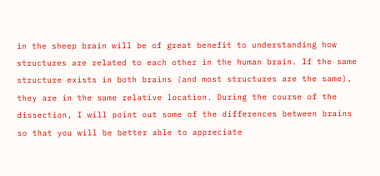in the sheep brain will be of great benefit to understanding how structures are related to each other in the human brain. If the same structure exists in both brains (and most structures are the same), they are in the same relative location. During the course of the dissection, I will point out some of the differences between brains so that you will be better able to appreciate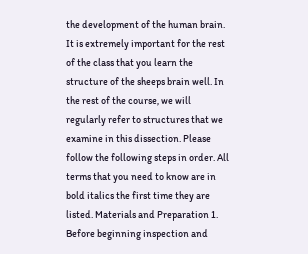the development of the human brain. It is extremely important for the rest of the class that you learn the structure of the sheeps brain well. In the rest of the course, we will regularly refer to structures that we examine in this dissection. Please follow the following steps in order. All terms that you need to know are in bold italics the first time they are listed. Materials and Preparation 1. Before beginning inspection and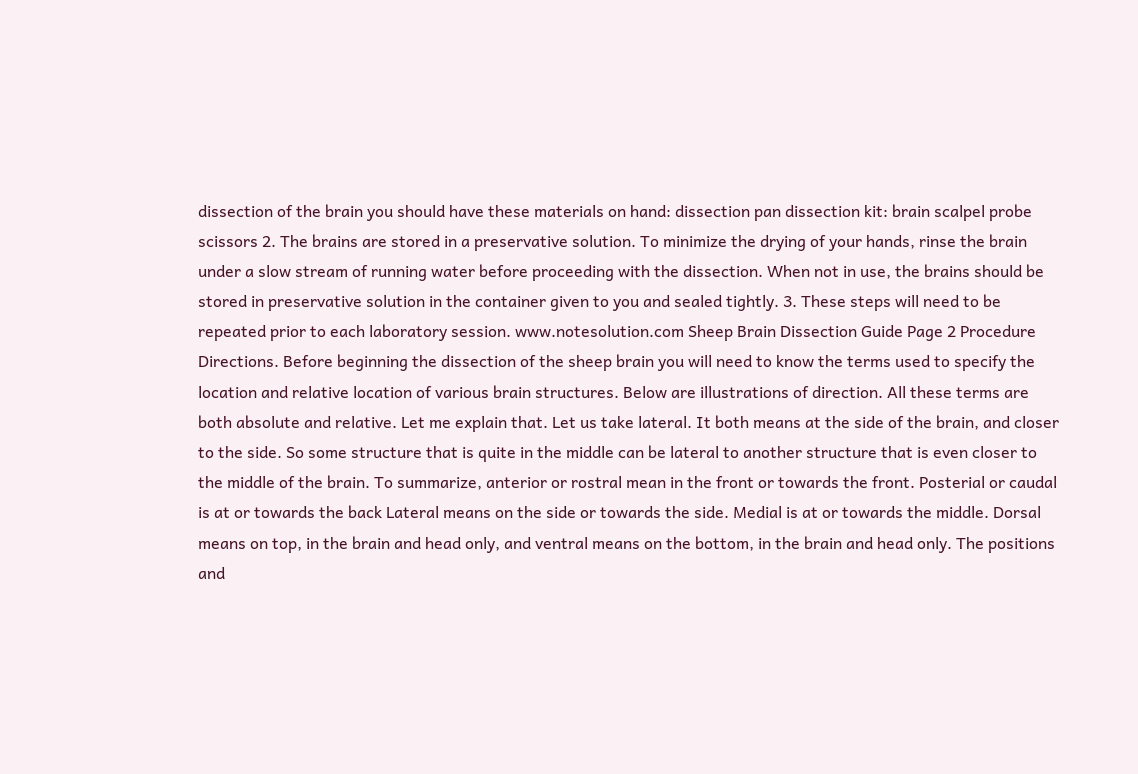dissection of the brain you should have these materials on hand: dissection pan dissection kit: brain scalpel probe scissors 2. The brains are stored in a preservative solution. To minimize the drying of your hands, rinse the brain under a slow stream of running water before proceeding with the dissection. When not in use, the brains should be stored in preservative solution in the container given to you and sealed tightly. 3. These steps will need to be repeated prior to each laboratory session. www.notesolution.com Sheep Brain Dissection Guide Page 2 Procedure Directions. Before beginning the dissection of the sheep brain you will need to know the terms used to specify the location and relative location of various brain structures. Below are illustrations of direction. All these terms are both absolute and relative. Let me explain that. Let us take lateral. It both means at the side of the brain, and closer to the side. So some structure that is quite in the middle can be lateral to another structure that is even closer to the middle of the brain. To summarize, anterior or rostral mean in the front or towards the front. Posterial or caudal is at or towards the back Lateral means on the side or towards the side. Medial is at or towards the middle. Dorsal means on top, in the brain and head only, and ventral means on the bottom, in the brain and head only. The positions and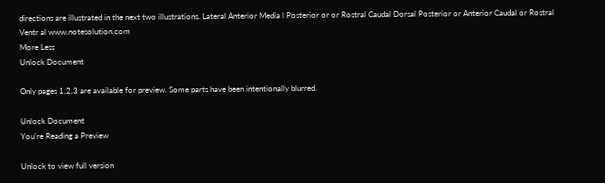directions are illustrated in the next two illustrations. Lateral Anterior Media l Posterior or or Rostral Caudal Dorsal Posterior or Anterior Caudal or Rostral Ventr al www.notesolution.com
More Less
Unlock Document

Only pages 1,2,3 are available for preview. Some parts have been intentionally blurred.

Unlock Document
You're Reading a Preview

Unlock to view full version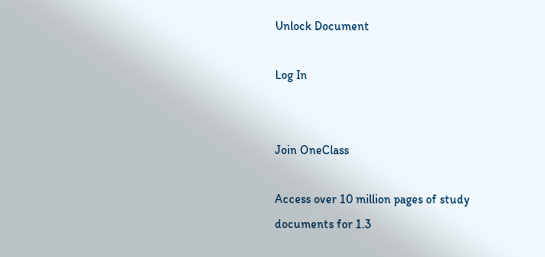Unlock Document

Log In


Join OneClass

Access over 10 million pages of study
documents for 1.3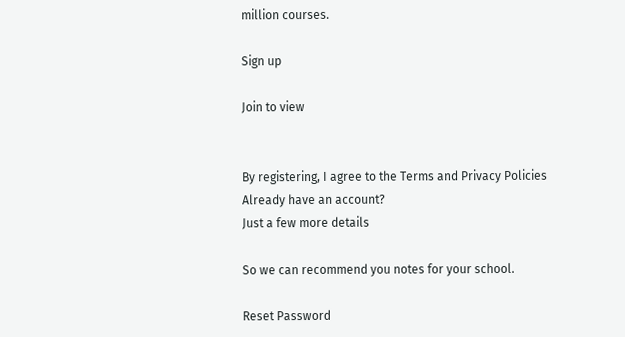million courses.

Sign up

Join to view


By registering, I agree to the Terms and Privacy Policies
Already have an account?
Just a few more details

So we can recommend you notes for your school.

Reset Password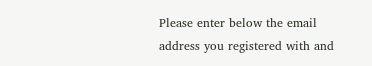Please enter below the email address you registered with and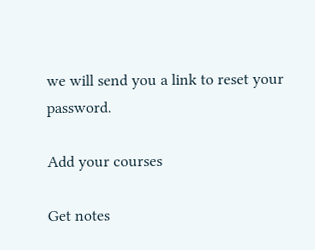we will send you a link to reset your password.

Add your courses

Get notes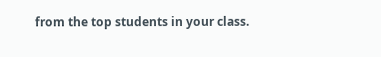from the top students in your class.